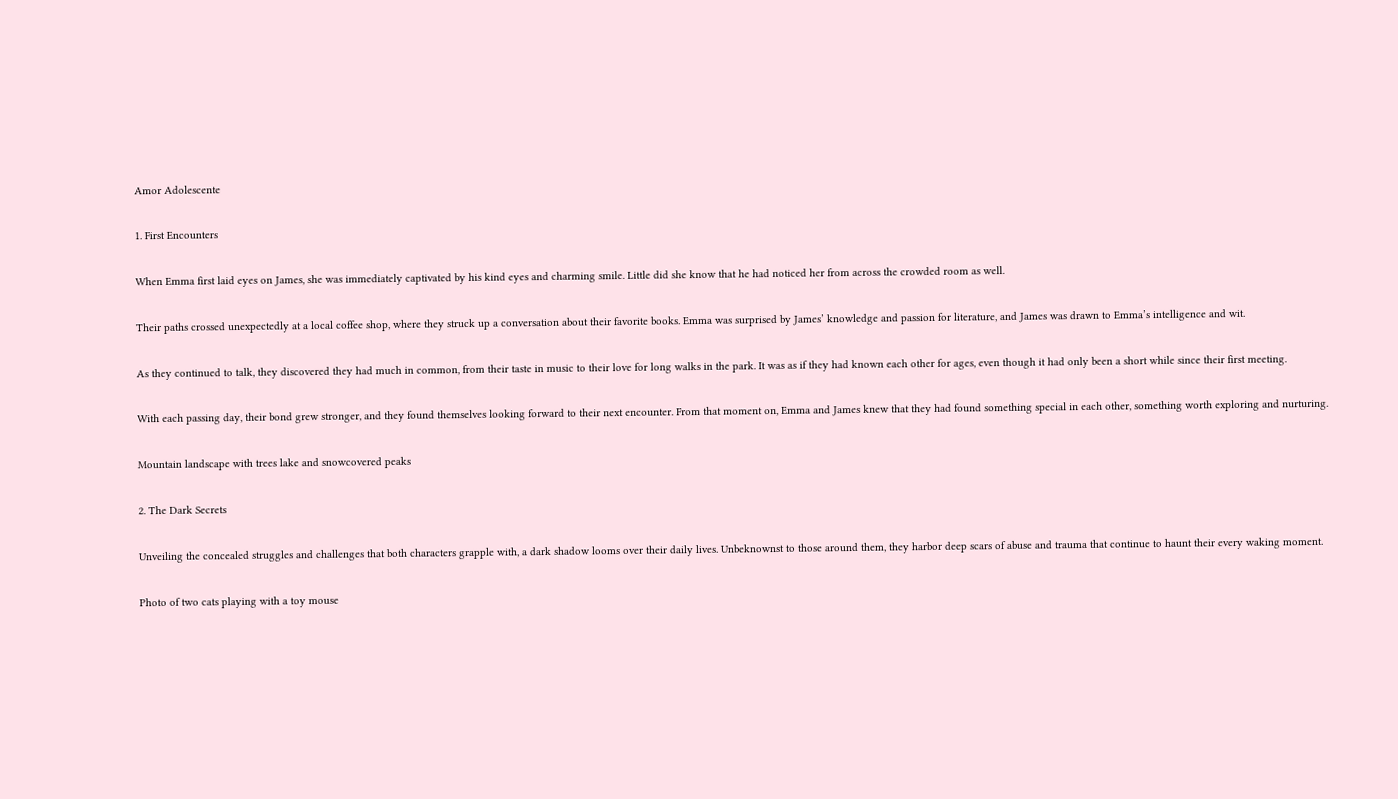Amor Adolescente

1. First Encounters

When Emma first laid eyes on James, she was immediately captivated by his kind eyes and charming smile. Little did she know that he had noticed her from across the crowded room as well.

Their paths crossed unexpectedly at a local coffee shop, where they struck up a conversation about their favorite books. Emma was surprised by James’ knowledge and passion for literature, and James was drawn to Emma’s intelligence and wit.

As they continued to talk, they discovered they had much in common, from their taste in music to their love for long walks in the park. It was as if they had known each other for ages, even though it had only been a short while since their first meeting.

With each passing day, their bond grew stronger, and they found themselves looking forward to their next encounter. From that moment on, Emma and James knew that they had found something special in each other, something worth exploring and nurturing.

Mountain landscape with trees lake and snowcovered peaks

2. The Dark Secrets

Unveiling the concealed struggles and challenges that both characters grapple with, a dark shadow looms over their daily lives. Unbeknownst to those around them, they harbor deep scars of abuse and trauma that continue to haunt their every waking moment.

Photo of two cats playing with a toy mouse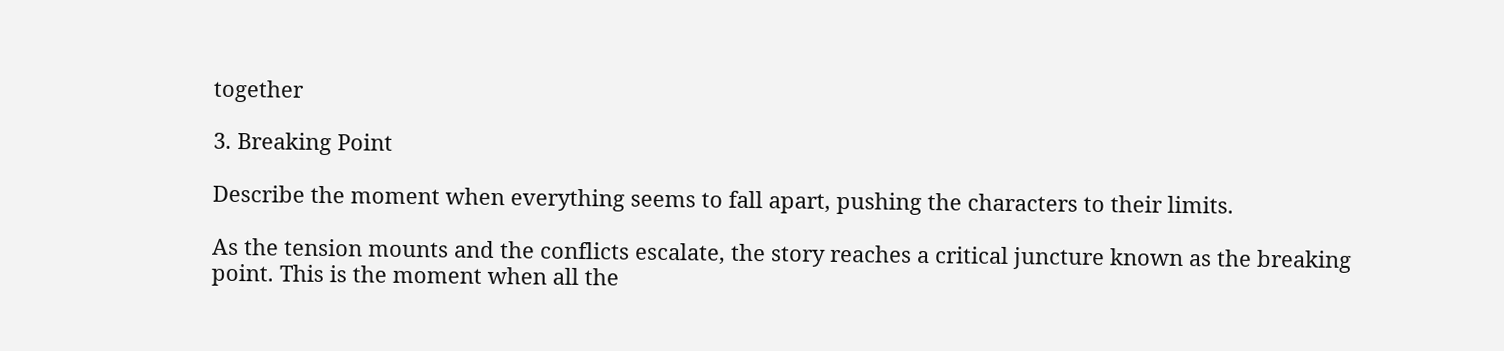together

3. Breaking Point

Describe the moment when everything seems to fall apart, pushing the characters to their limits.

As the tension mounts and the conflicts escalate, the story reaches a critical juncture known as the breaking point. This is the moment when all the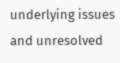underlying issues and unresolved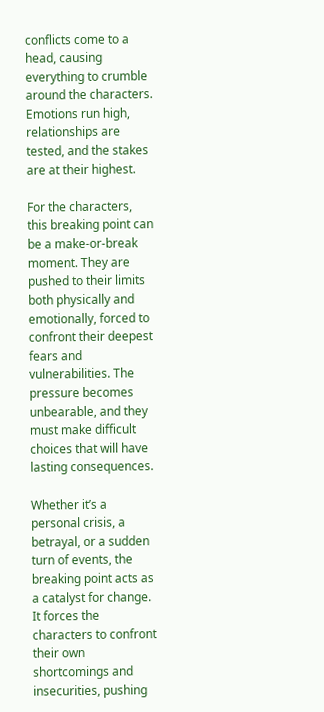conflicts come to a head, causing everything to crumble around the characters. Emotions run high, relationships are tested, and the stakes are at their highest.

For the characters, this breaking point can be a make-or-break moment. They are pushed to their limits both physically and emotionally, forced to confront their deepest fears and vulnerabilities. The pressure becomes unbearable, and they must make difficult choices that will have lasting consequences.

Whether it’s a personal crisis, a betrayal, or a sudden turn of events, the breaking point acts as a catalyst for change. It forces the characters to confront their own shortcomings and insecurities, pushing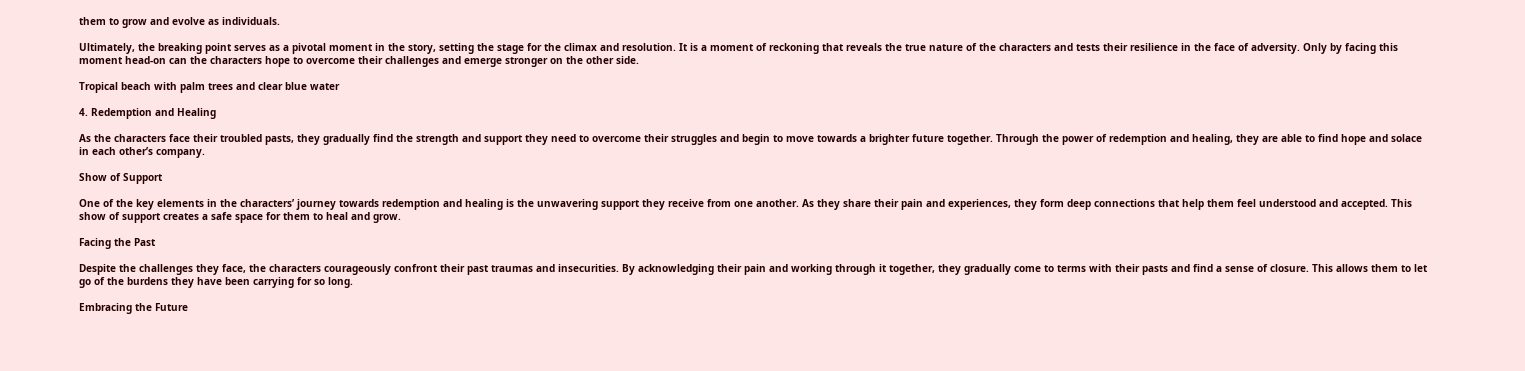them to grow and evolve as individuals.

Ultimately, the breaking point serves as a pivotal moment in the story, setting the stage for the climax and resolution. It is a moment of reckoning that reveals the true nature of the characters and tests their resilience in the face of adversity. Only by facing this moment head-on can the characters hope to overcome their challenges and emerge stronger on the other side.

Tropical beach with palm trees and clear blue water

4. Redemption and Healing

As the characters face their troubled pasts, they gradually find the strength and support they need to overcome their struggles and begin to move towards a brighter future together. Through the power of redemption and healing, they are able to find hope and solace in each other’s company.

Show of Support

One of the key elements in the characters’ journey towards redemption and healing is the unwavering support they receive from one another. As they share their pain and experiences, they form deep connections that help them feel understood and accepted. This show of support creates a safe space for them to heal and grow.

Facing the Past

Despite the challenges they face, the characters courageously confront their past traumas and insecurities. By acknowledging their pain and working through it together, they gradually come to terms with their pasts and find a sense of closure. This allows them to let go of the burdens they have been carrying for so long.

Embracing the Future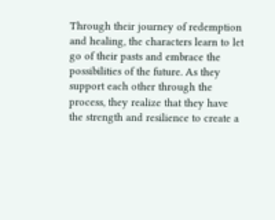Through their journey of redemption and healing, the characters learn to let go of their pasts and embrace the possibilities of the future. As they support each other through the process, they realize that they have the strength and resilience to create a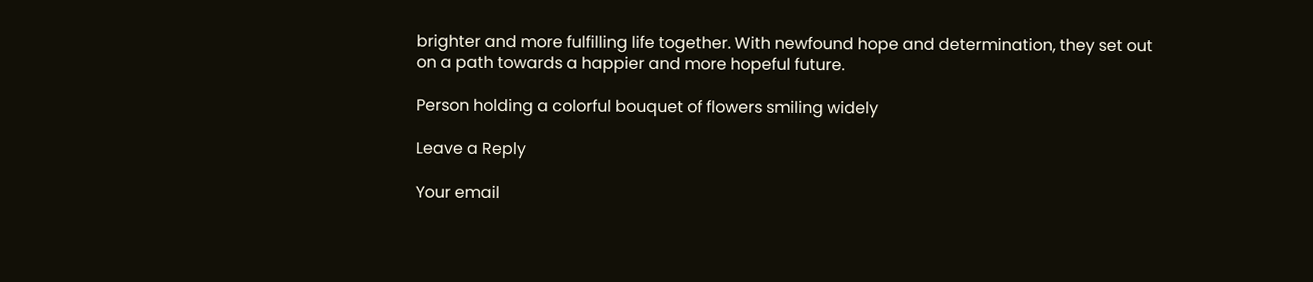brighter and more fulfilling life together. With newfound hope and determination, they set out on a path towards a happier and more hopeful future.

Person holding a colorful bouquet of flowers smiling widely

Leave a Reply

Your email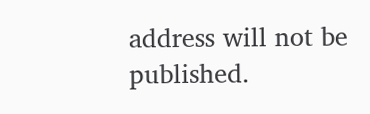address will not be published.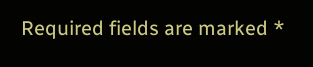Required fields are marked *